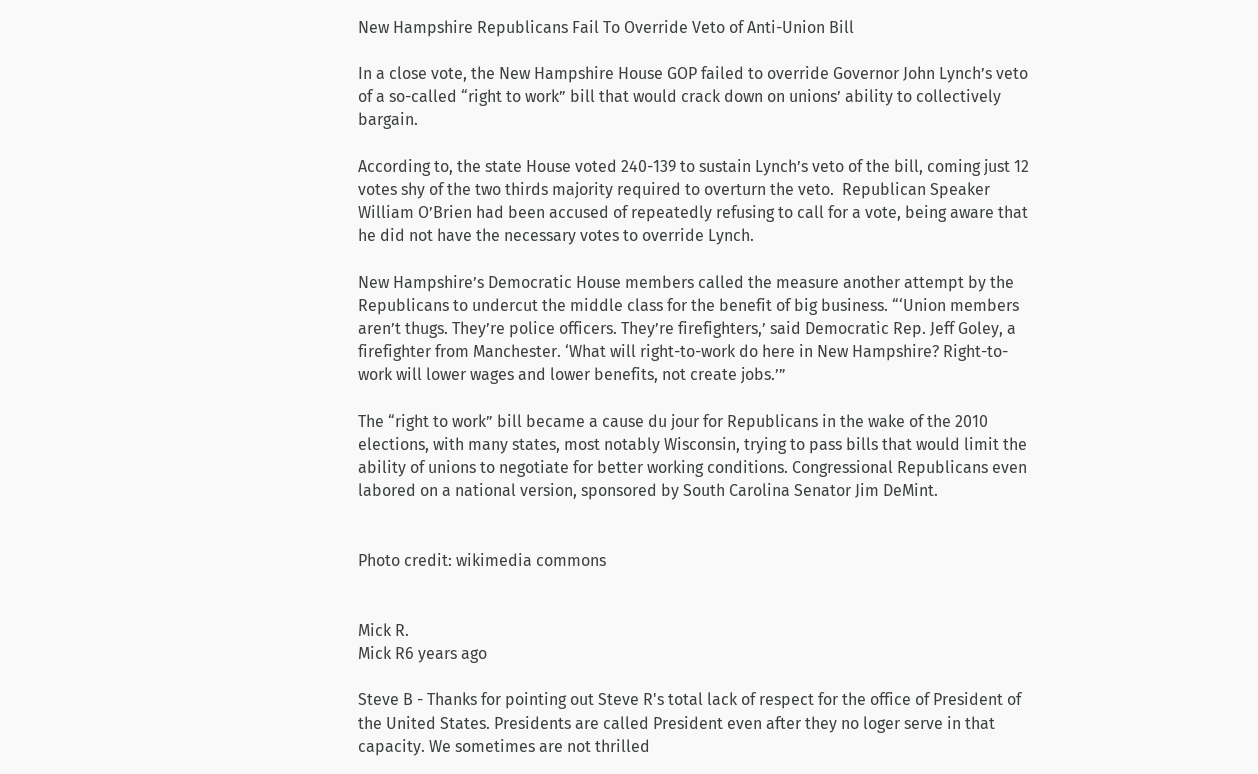New Hampshire Republicans Fail To Override Veto of Anti-Union Bill

In a close vote, the New Hampshire House GOP failed to override Governor John Lynch’s veto of a so-called “right to work” bill that would crack down on unions’ ability to collectively bargain.

According to, the state House voted 240-139 to sustain Lynch’s veto of the bill, coming just 12 votes shy of the two thirds majority required to overturn the veto.  Republican Speaker William O’Brien had been accused of repeatedly refusing to call for a vote, being aware that he did not have the necessary votes to override Lynch.

New Hampshire’s Democratic House members called the measure another attempt by the Republicans to undercut the middle class for the benefit of big business. “‘Union members aren’t thugs. They’re police officers. They’re firefighters,’ said Democratic Rep. Jeff Goley, a firefighter from Manchester. ‘What will right-to-work do here in New Hampshire? Right-to-work will lower wages and lower benefits, not create jobs.’”

The “right to work” bill became a cause du jour for Republicans in the wake of the 2010 elections, with many states, most notably Wisconsin, trying to pass bills that would limit the ability of unions to negotiate for better working conditions. Congressional Republicans even labored on a national version, sponsored by South Carolina Senator Jim DeMint.


Photo credit: wikimedia commons


Mick R.
Mick R6 years ago

Steve B - Thanks for pointing out Steve R's total lack of respect for the office of President of the United States. Presidents are called President even after they no loger serve in that capacity. We sometimes are not thrilled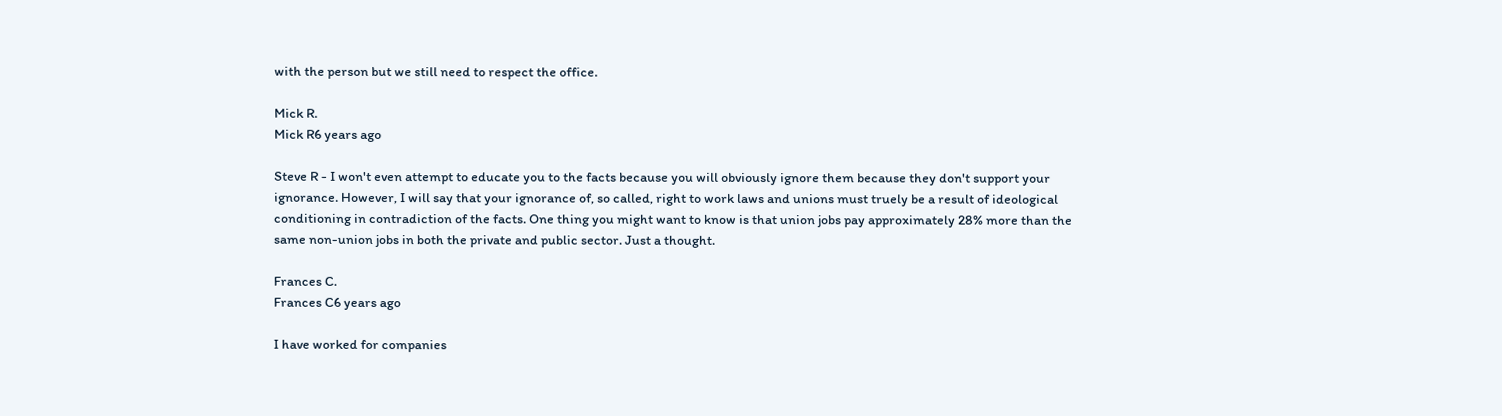with the person but we still need to respect the office.

Mick R.
Mick R6 years ago

Steve R - I won't even attempt to educate you to the facts because you will obviously ignore them because they don't support your ignorance. However, I will say that your ignorance of, so called, right to work laws and unions must truely be a result of ideological conditioning in contradiction of the facts. One thing you might want to know is that union jobs pay approximately 28% more than the same non-union jobs in both the private and public sector. Just a thought.

Frances C.
Frances C6 years ago

I have worked for companies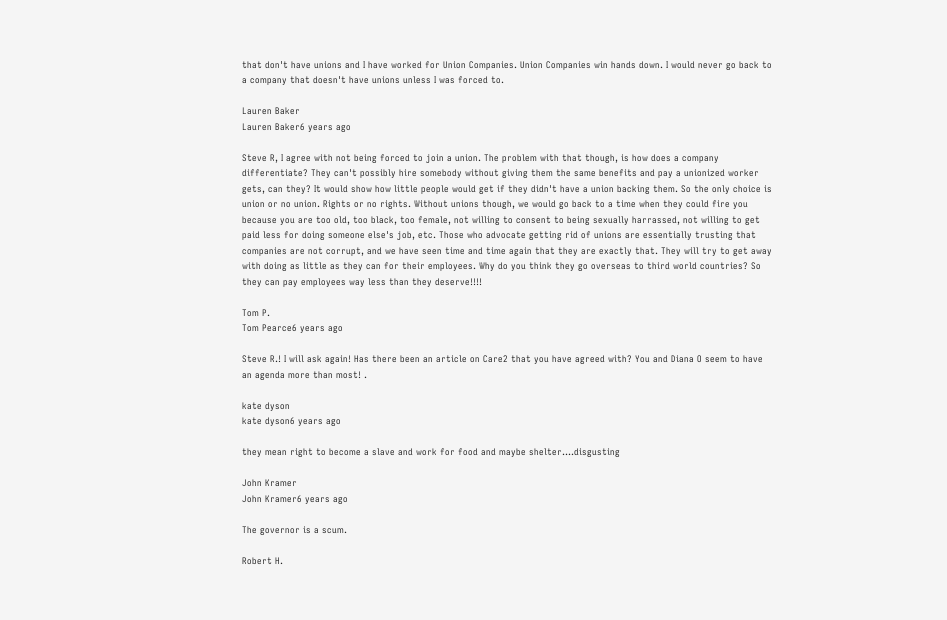that don't have unions and I have worked for Union Companies. Union Companies win hands down. I would never go back to a company that doesn't have unions unless I was forced to.

Lauren Baker
Lauren Baker6 years ago

Steve R, I agree with not being forced to join a union. The problem with that though, is how does a company differentiate? They can't possibly hire somebody without giving them the same benefits and pay a unionized worker gets, can they? It would show how little people would get if they didn't have a union backing them. So the only choice is union or no union. Rights or no rights. Without unions though, we would go back to a time when they could fire you because you are too old, too black, too female, not willing to consent to being sexually harrassed, not willing to get paid less for doing someone else's job, etc. Those who advocate getting rid of unions are essentially trusting that companies are not corrupt, and we have seen time and time again that they are exactly that. They will try to get away with doing as little as they can for their employees. Why do you think they go overseas to third world countries? So they can pay employees way less than they deserve!!!!

Tom P.
Tom Pearce6 years ago

Steve R.! I will ask again! Has there been an article on Care2 that you have agreed with? You and Diana O seem to have an agenda more than most! .

kate dyson
kate dyson6 years ago

they mean right to become a slave and work for food and maybe shelter....disgusting

John Kramer
John Kramer6 years ago

The governor is a scum.

Robert H.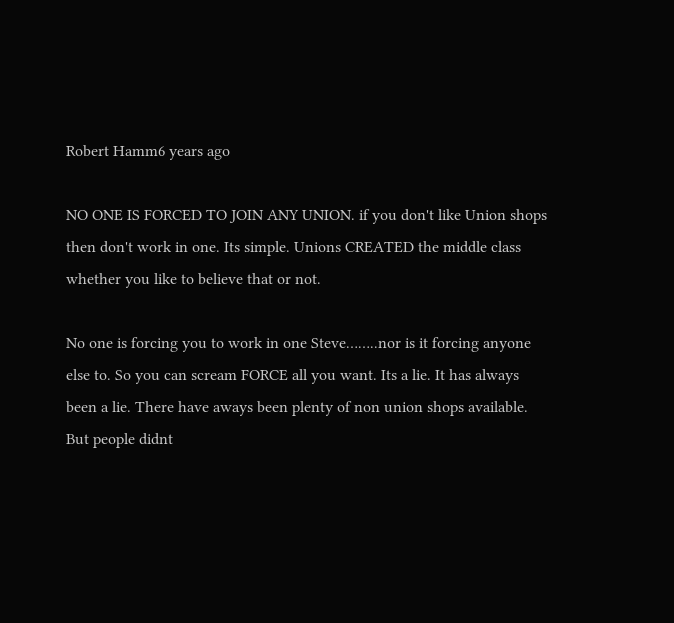Robert Hamm6 years ago

NO ONE IS FORCED TO JOIN ANY UNION. if you don't like Union shops then don't work in one. Its simple. Unions CREATED the middle class whether you like to believe that or not.

No one is forcing you to work in one Steve……..nor is it forcing anyone else to. So you can scream FORCE all you want. Its a lie. It has always been a lie. There have aways been plenty of non union shops available. But people didnt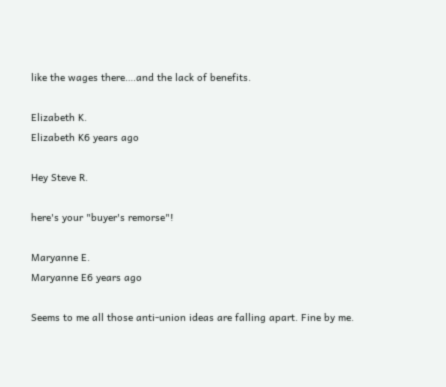like the wages there….and the lack of benefits.

Elizabeth K.
Elizabeth K6 years ago

Hey Steve R.

here's your "buyer's remorse"!

Maryanne E.
Maryanne E6 years ago

Seems to me all those anti-union ideas are falling apart. Fine by me.